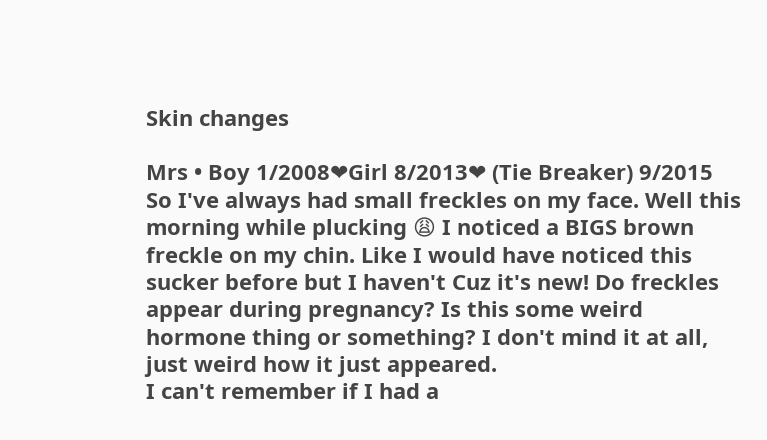Skin changes

Mrs • Boy 1/2008❤Girl 8/2013❤ (Tie Breaker) 9/2015
So I've always had small freckles on my face. Well this morning while plucking 😩 I noticed a BIGS brown freckle on my chin. Like I would have noticed this sucker before but I haven't Cuz it's new! Do freckles appear during pregnancy? Is this some weird hormone thing or something? I don't mind it at all, just weird how it just appeared.
I can't remember if I had a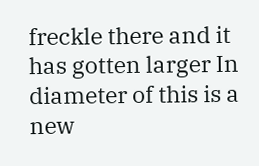freckle there and it has gotten larger In diameter of this is a new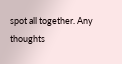spot all together. Any thoughts